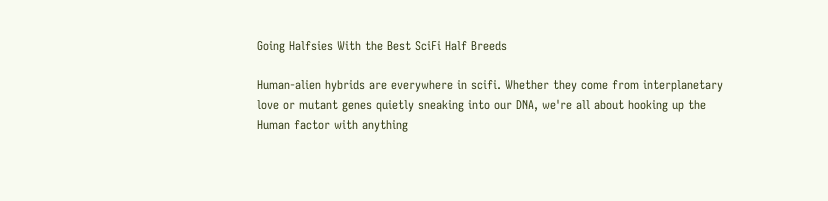Going Halfsies With the Best SciFi Half Breeds

Human-alien hybrids are everywhere in scifi. Whether they come from interplanetary love or mutant genes quietly sneaking into our DNA, we're all about hooking up the Human factor with anything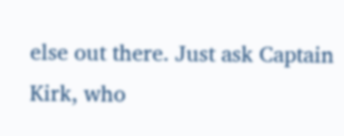else out there. Just ask Captain Kirk, who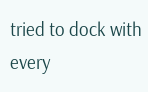tried to dock with every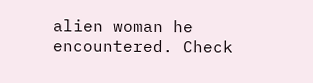alien woman he encountered. Check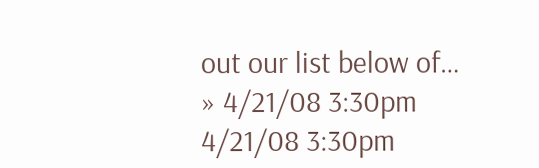out our list below of… » 4/21/08 3:30pm 4/21/08 3:30pm